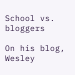School vs. bloggers

On his blog, Wesley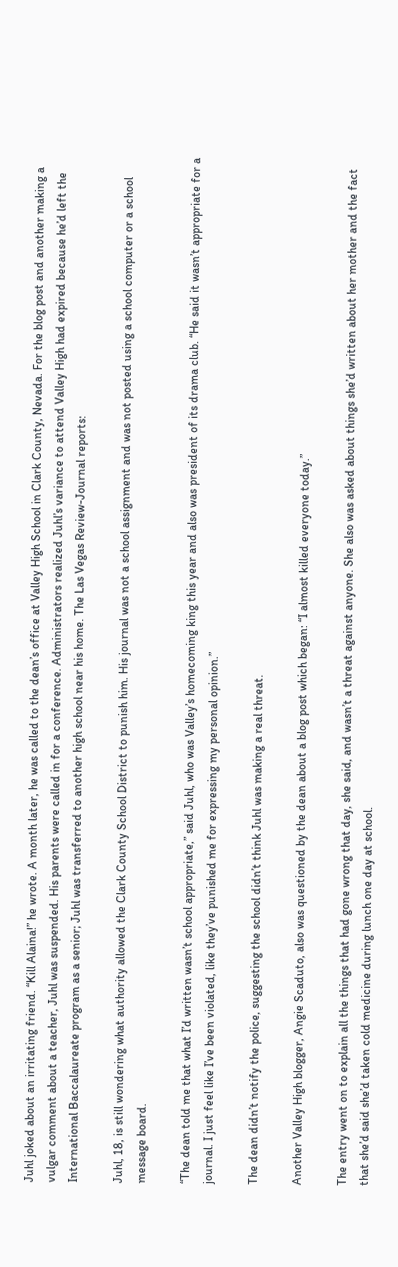Juhl joked about an irritating friend. “Kill Alaina!” he wrote. A month later, he was called to the dean’s office at Valley High School in Clark County, Nevada. For the blog post and another making a vulgar comment about a teacher, Juhl was suspended. His parents were called in for a conference. Administrators realized Juhl’s variance to attend Valley High had expired because he’d left the International Baccalaureate program as a senior; Juhl was transferred to another high school near his home. The Las Vegas Review-Journal reports:

Juhl, 18, is still wondering what authority allowed the Clark County School District to punish him. His journal was not a school assignment and was not posted using a school computer or a school message board.

“The dean told me that what I’d written wasn’t school appropriate,” said Juhl, who was Valley’s homecoming king this year and also was president of its drama club. “He said it wasn’t appropriate for a journal. I just feel like I’ve been violated, like they’ve punished me for expressing my personal opinion.”

The dean didn’t notify the police, suggesting the school didn’t think Juhl was making a real threat.

Another Valley High blogger, Angie Scaduto, also was questioned by the dean about a blog post which began: “I almost killed everyone today.”

The entry went on to explain all the things that had gone wrong that day, she said, and wasn’t a threat against anyone. She also was asked about things she’d written about her mother and the fact that she’d said she’d taken cold medicine during lunch one day at school.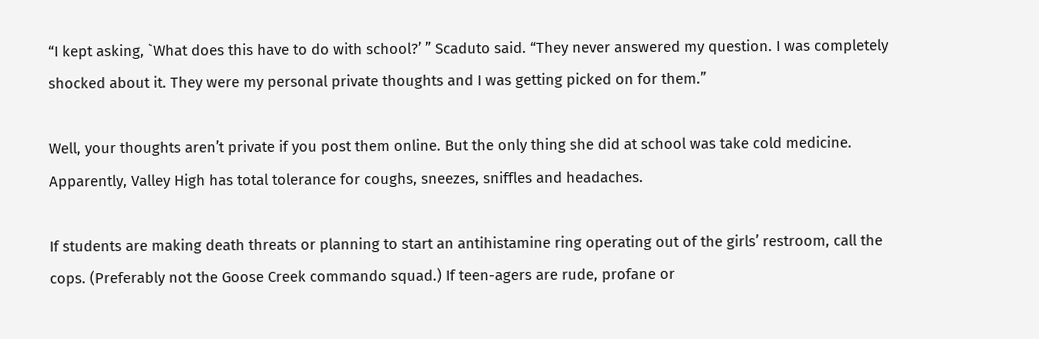“I kept asking, `What does this have to do with school?’ ” Scaduto said. “They never answered my question. I was completely shocked about it. They were my personal private thoughts and I was getting picked on for them.”

Well, your thoughts aren’t private if you post them online. But the only thing she did at school was take cold medicine. Apparently, Valley High has total tolerance for coughs, sneezes, sniffles and headaches.

If students are making death threats or planning to start an antihistamine ring operating out of the girls’ restroom, call the cops. (Preferably not the Goose Creek commando squad.) If teen-agers are rude, profane or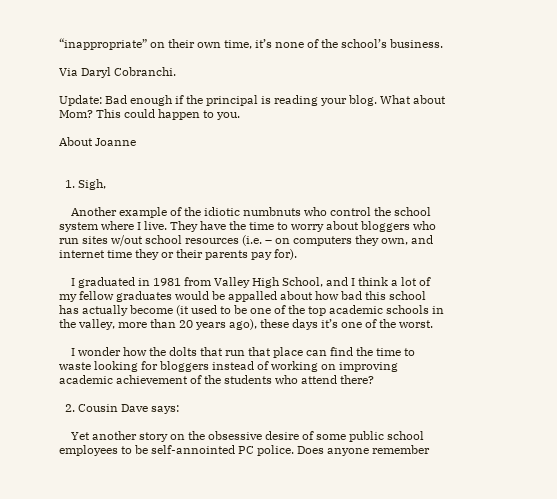“inappropriate” on their own time, it’s none of the school’s business.

Via Daryl Cobranchi.

Update: Bad enough if the principal is reading your blog. What about Mom? This could happen to you.

About Joanne


  1. Sigh,

    Another example of the idiotic numbnuts who control the school system where I live. They have the time to worry about bloggers who run sites w/out school resources (i.e. – on computers they own, and internet time they or their parents pay for).

    I graduated in 1981 from Valley High School, and I think a lot of my fellow graduates would be appalled about how bad this school has actually become (it used to be one of the top academic schools in the valley, more than 20 years ago), these days it’s one of the worst.

    I wonder how the dolts that run that place can find the time to waste looking for bloggers instead of working on improving academic achievement of the students who attend there?

  2. Cousin Dave says:

    Yet another story on the obsessive desire of some public school employees to be self-annointed PC police. Does anyone remember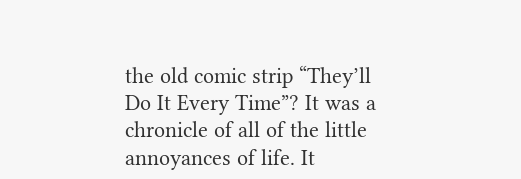the old comic strip “They’ll Do It Every Time”? It was a chronicle of all of the little annoyances of life. It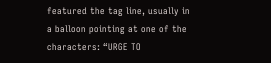featured the tag line, usually in a balloon pointing at one of the characters: “URGE TO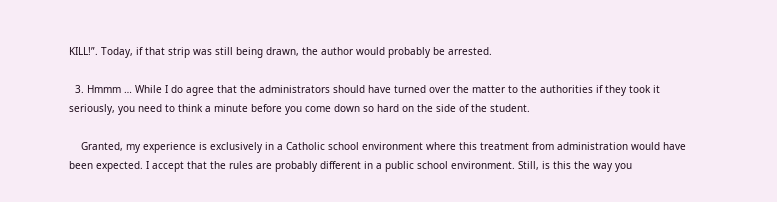KILL!”. Today, if that strip was still being drawn, the author would probably be arrested.

  3. Hmmm … While I do agree that the administrators should have turned over the matter to the authorities if they took it seriously, you need to think a minute before you come down so hard on the side of the student.

    Granted, my experience is exclusively in a Catholic school environment where this treatment from administration would have been expected. I accept that the rules are probably different in a public school environment. Still, is this the way you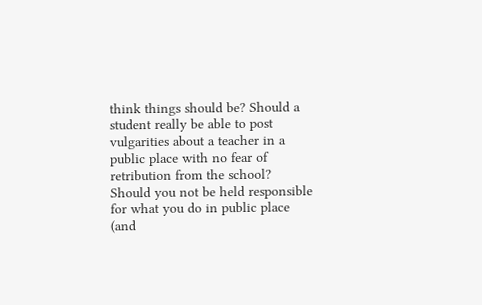think things should be? Should a student really be able to post vulgarities about a teacher in a public place with no fear of retribution from the school? Should you not be held responsible for what you do in public place (and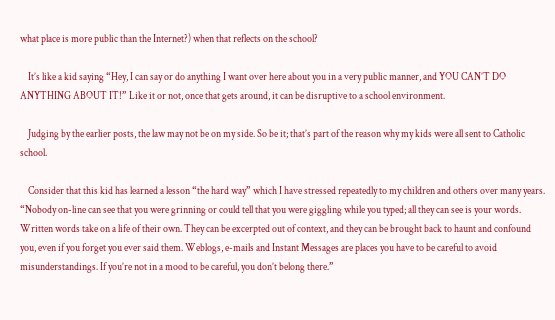what place is more public than the Internet?) when that reflects on the school?

    It’s like a kid saying “Hey, I can say or do anything I want over here about you in a very public manner, and YOU CAN’T DO ANYTHING ABOUT IT!” Like it or not, once that gets around, it can be disruptive to a school environment.

    Judging by the earlier posts, the law may not be on my side. So be it; that’s part of the reason why my kids were all sent to Catholic school.

    Consider that this kid has learned a lesson “the hard way” which I have stressed repeatedly to my children and others over many years. “Nobody on-line can see that you were grinning or could tell that you were giggling while you typed; all they can see is your words. Written words take on a life of their own. They can be excerpted out of context, and they can be brought back to haunt and confound you, even if you forget you ever said them. Weblogs, e-mails and Instant Messages are places you have to be careful to avoid misunderstandings. If you’re not in a mood to be careful, you don’t belong there.”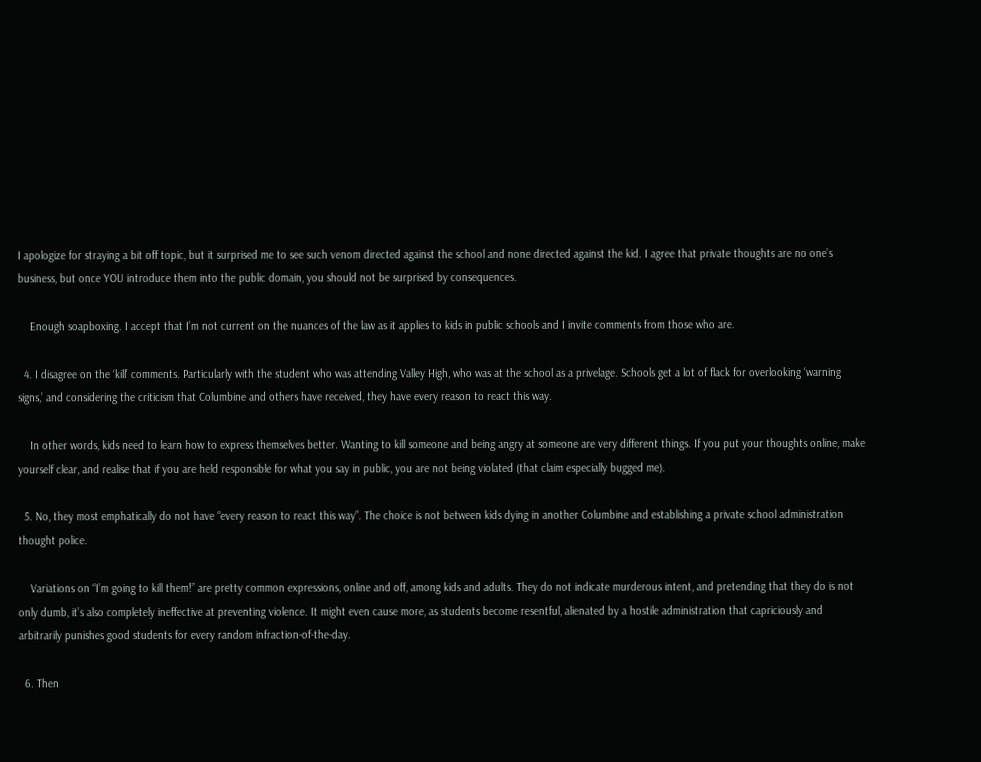I apologize for straying a bit off topic, but it surprised me to see such venom directed against the school and none directed against the kid. I agree that private thoughts are no one’s business, but once YOU introduce them into the public domain, you should not be surprised by consequences.

    Enough soapboxing. I accept that I’m not current on the nuances of the law as it applies to kids in public schools and I invite comments from those who are.

  4. I disagree on the ‘kill’ comments. Particularly with the student who was attending Valley High, who was at the school as a privelage. Schools get a lot of flack for overlooking ‘warning signs,’ and considering the criticism that Columbine and others have received, they have every reason to react this way.

    In other words, kids need to learn how to express themselves better. Wanting to kill someone and being angry at someone are very different things. If you put your thoughts online, make yourself clear, and realise that if you are held responsible for what you say in public, you are not being violated (that claim especially bugged me).

  5. No, they most emphatically do not have “every reason to react this way”. The choice is not between kids dying in another Columbine and establishing a private school administration thought police.

    Variations on “I’m going to kill them!” are pretty common expressions, online and off, among kids and adults. They do not indicate murderous intent, and pretending that they do is not only dumb, it’s also completely ineffective at preventing violence. It might even cause more, as students become resentful, alienated by a hostile administration that capriciously and arbitrarily punishes good students for every random infraction-of-the-day.

  6. Then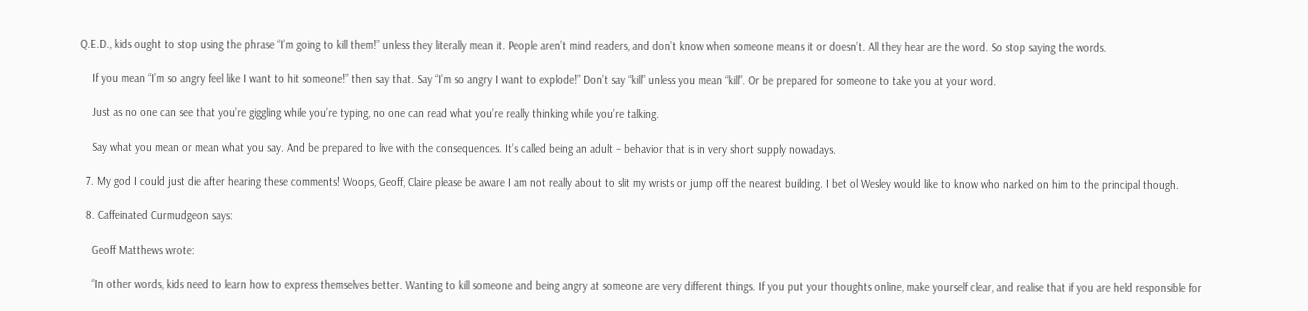Q.E.D., kids ought to stop using the phrase “I’m going to kill them!” unless they literally mean it. People aren’t mind readers, and don’t know when someone means it or doesn’t. All they hear are the word. So stop saying the words.

    If you mean “I’m so angry feel like I want to hit someone!” then say that. Say “I’m so angry I want to explode!” Don’t say “kill” unless you mean “kill”. Or be prepared for someone to take you at your word.

    Just as no one can see that you’re giggling while you’re typing, no one can read what you’re really thinking while you’re talking.

    Say what you mean or mean what you say. And be prepared to live with the consequences. It’s called being an adult – behavior that is in very short supply nowadays.

  7. My god I could just die after hearing these comments! Woops, Geoff, Claire please be aware I am not really about to slit my wrists or jump off the nearest building. I bet ol Wesley would like to know who narked on him to the principal though.

  8. Caffeinated Curmudgeon says:

    Geoff Matthews wrote:

    “In other words, kids need to learn how to express themselves better. Wanting to kill someone and being angry at someone are very different things. If you put your thoughts online, make yourself clear, and realise that if you are held responsible for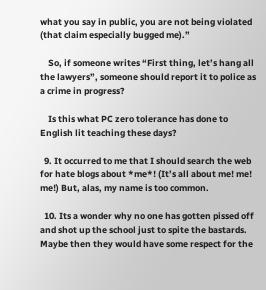what you say in public, you are not being violated (that claim especially bugged me).”

    So, if someone writes “First thing, let’s hang all the lawyers”, someone should report it to police as a crime in progress?

    Is this what PC zero tolerance has done to English lit teaching these days?

  9. It occurred to me that I should search the web for hate blogs about *me*! (It’s all about me! me! me!) But, alas, my name is too common.

  10. Its a wonder why no one has gotten pissed off and shot up the school just to spite the bastards. Maybe then they would have some respect for the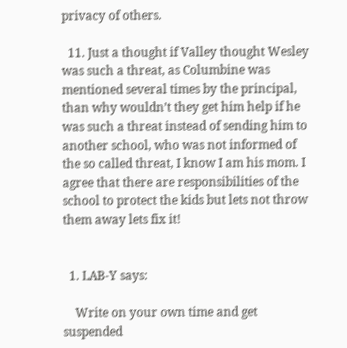privacy of others.

  11. Just a thought if Valley thought Wesley was such a threat, as Columbine was mentioned several times by the principal, than why wouldn’t they get him help if he was such a threat instead of sending him to another school, who was not informed of the so called threat, I know I am his mom. I agree that there are responsibilities of the school to protect the kids but lets not throw them away lets fix it!


  1. LAB-Y says:

    Write on your own time and get suspended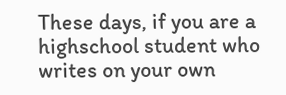These days, if you are a highschool student who writes on your own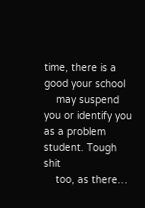time, there is a good your school
    may suspend you or identify you as a problem student. Tough shit
    too, as there…